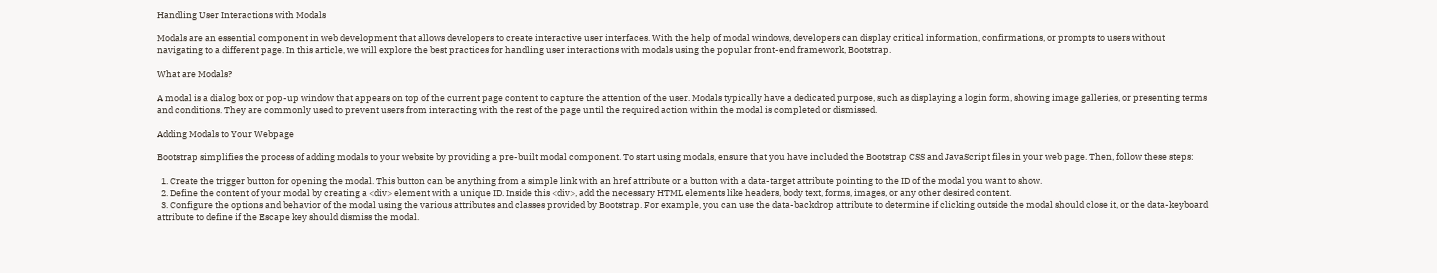Handling User Interactions with Modals

Modals are an essential component in web development that allows developers to create interactive user interfaces. With the help of modal windows, developers can display critical information, confirmations, or prompts to users without navigating to a different page. In this article, we will explore the best practices for handling user interactions with modals using the popular front-end framework, Bootstrap.

What are Modals?

A modal is a dialog box or pop-up window that appears on top of the current page content to capture the attention of the user. Modals typically have a dedicated purpose, such as displaying a login form, showing image galleries, or presenting terms and conditions. They are commonly used to prevent users from interacting with the rest of the page until the required action within the modal is completed or dismissed.

Adding Modals to Your Webpage

Bootstrap simplifies the process of adding modals to your website by providing a pre-built modal component. To start using modals, ensure that you have included the Bootstrap CSS and JavaScript files in your web page. Then, follow these steps:

  1. Create the trigger button for opening the modal. This button can be anything from a simple link with an href attribute or a button with a data-target attribute pointing to the ID of the modal you want to show.
  2. Define the content of your modal by creating a <div> element with a unique ID. Inside this <div>, add the necessary HTML elements like headers, body text, forms, images, or any other desired content.
  3. Configure the options and behavior of the modal using the various attributes and classes provided by Bootstrap. For example, you can use the data-backdrop attribute to determine if clicking outside the modal should close it, or the data-keyboard attribute to define if the Escape key should dismiss the modal.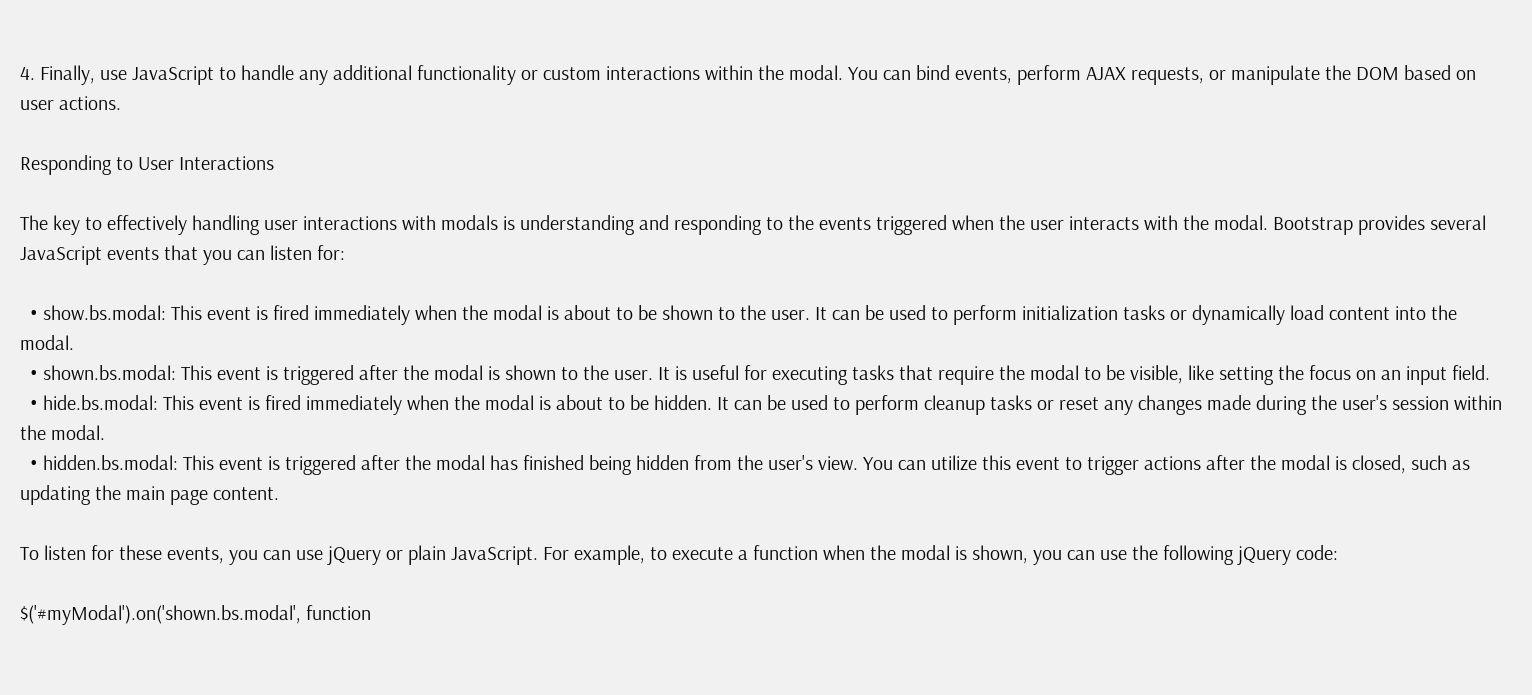4. Finally, use JavaScript to handle any additional functionality or custom interactions within the modal. You can bind events, perform AJAX requests, or manipulate the DOM based on user actions.

Responding to User Interactions

The key to effectively handling user interactions with modals is understanding and responding to the events triggered when the user interacts with the modal. Bootstrap provides several JavaScript events that you can listen for:

  • show.bs.modal: This event is fired immediately when the modal is about to be shown to the user. It can be used to perform initialization tasks or dynamically load content into the modal.
  • shown.bs.modal: This event is triggered after the modal is shown to the user. It is useful for executing tasks that require the modal to be visible, like setting the focus on an input field.
  • hide.bs.modal: This event is fired immediately when the modal is about to be hidden. It can be used to perform cleanup tasks or reset any changes made during the user's session within the modal.
  • hidden.bs.modal: This event is triggered after the modal has finished being hidden from the user's view. You can utilize this event to trigger actions after the modal is closed, such as updating the main page content.

To listen for these events, you can use jQuery or plain JavaScript. For example, to execute a function when the modal is shown, you can use the following jQuery code:

$('#myModal').on('shown.bs.modal', function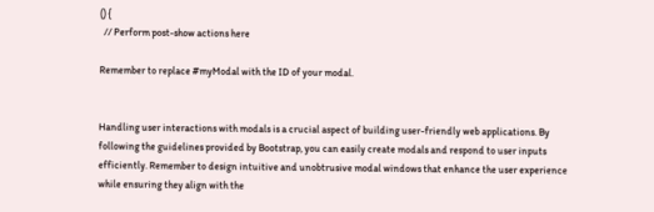() {
  // Perform post-show actions here

Remember to replace #myModal with the ID of your modal.


Handling user interactions with modals is a crucial aspect of building user-friendly web applications. By following the guidelines provided by Bootstrap, you can easily create modals and respond to user inputs efficiently. Remember to design intuitive and unobtrusive modal windows that enhance the user experience while ensuring they align with the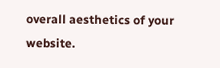overall aesthetics of your website.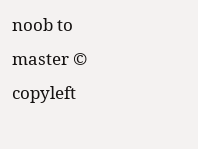noob to master © copyleft